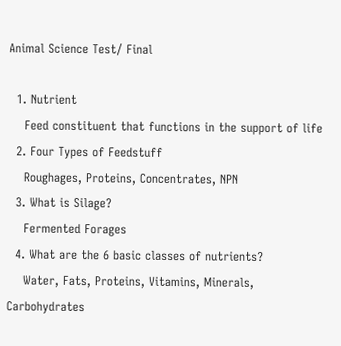Animal Science Test/ Final

  1. Nutrient
    Feed constituent that functions in the support of life
  2. Four Types of Feedstuff
    Roughages, Proteins, Concentrates, NPN
  3. What is Silage?
    Fermented Forages
  4. What are the 6 basic classes of nutrients?
    Water, Fats, Proteins, Vitamins, Minerals, Carbohydrates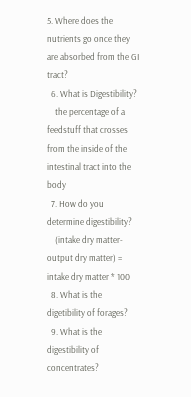5. Where does the nutrients go once they are absorbed from the GI tract?
  6. What is Digestibility?
    the percentage of a feedstuff that crosses from the inside of the intestinal tract into the body
  7. How do you determine digestibility?
    (intake dry matter-output dry matter) = intake dry matter * 100
  8. What is the digetibility of forages?
  9. What is the digestibility of concentrates?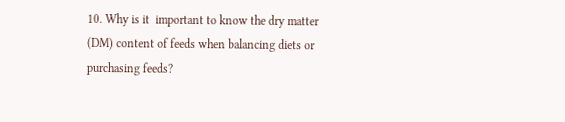10. Why is it  important to know the dry matter (DM) content of feeds when balancing diets or purchasing feeds?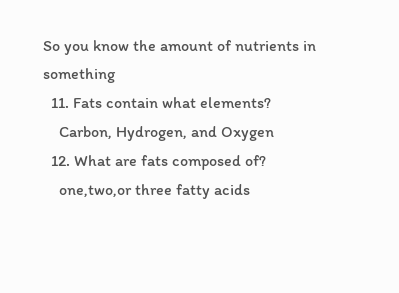So you know the amount of nutrients in something
  11. Fats contain what elements?
    Carbon, Hydrogen, and Oxygen
  12. What are fats composed of?
    one,two,or three fatty acids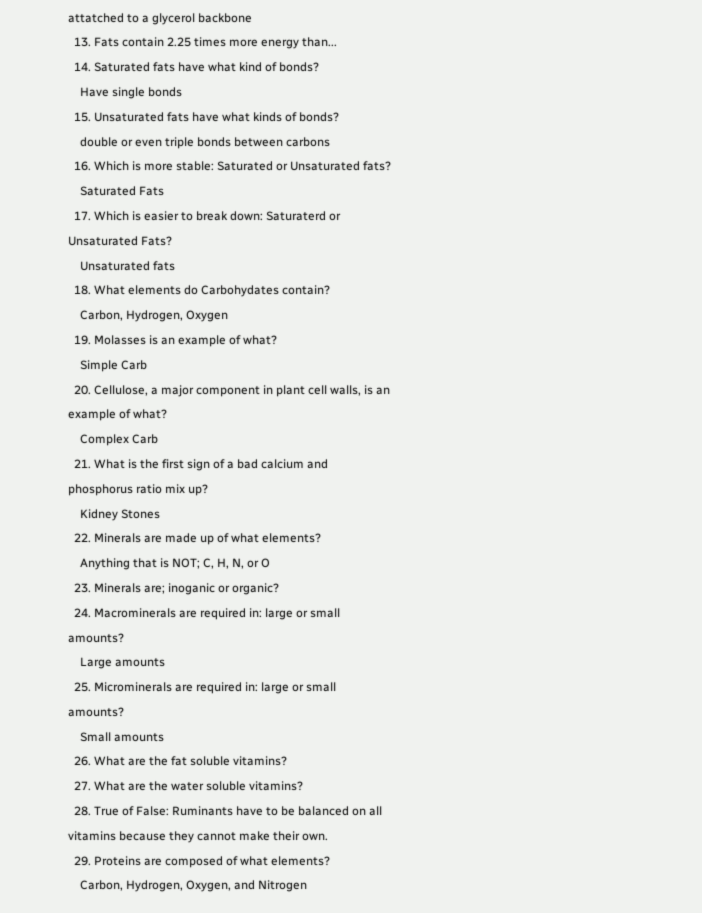attatched to a glycerol backbone
  13. Fats contain 2.25 times more energy than...
  14. Saturated fats have what kind of bonds?
    Have single bonds
  15. Unsaturated fats have what kinds of bonds?
    double or even triple bonds between carbons
  16. Which is more stable: Saturated or Unsaturated fats?
    Saturated Fats
  17. Which is easier to break down: Saturaterd or Unsaturated Fats?
    Unsaturated fats
  18. What elements do Carbohydates contain?
    Carbon, Hydrogen, Oxygen
  19. Molasses is an example of what?
    Simple Carb
  20. Cellulose, a major component in plant cell walls, is an example of what?
    Complex Carb
  21. What is the first sign of a bad calcium and phosphorus ratio mix up?
    Kidney Stones
  22. Minerals are made up of what elements?
    Anything that is NOT; C, H, N, or O
  23. Minerals are; inoganic or organic?
  24. Macrominerals are required in: large or small amounts?
    Large amounts
  25. Microminerals are required in: large or small amounts?
    Small amounts
  26. What are the fat soluble vitamins?
  27. What are the water soluble vitamins?
  28. True of False: Ruminants have to be balanced on all vitamins because they cannot make their own.
  29. Proteins are composed of what elements?
    Carbon, Hydrogen, Oxygen, and Nitrogen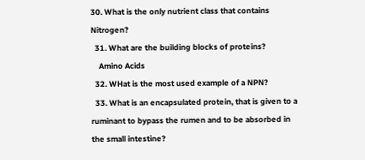30. What is the only nutrient class that contains Nitrogen?
  31. What are the building blocks of proteins?
    Amino Acids
  32. WHat is the most used example of a NPN?
  33. What is an encapsulated protein, that is given to a ruminant to bypass the rumen and to be absorbed in the small intestine?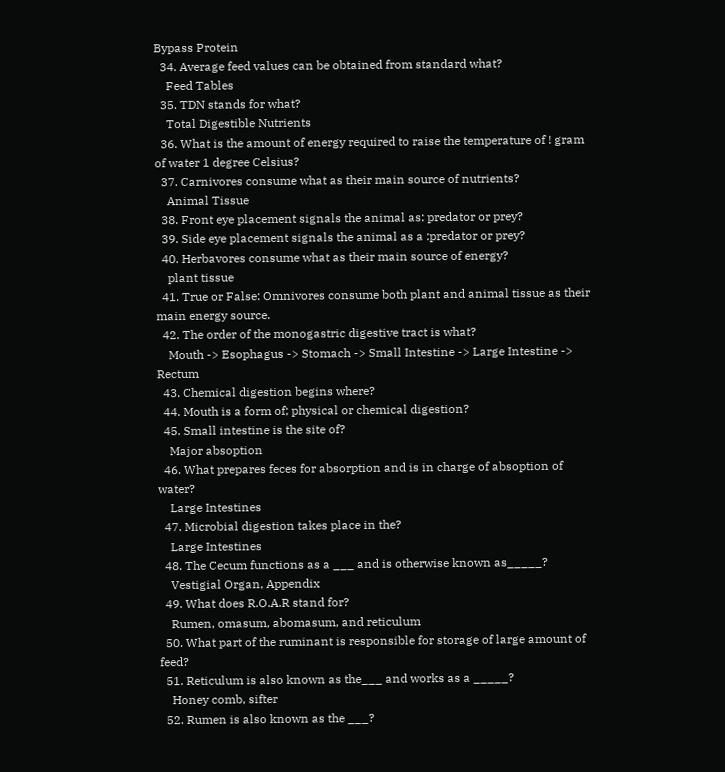Bypass Protein
  34. Average feed values can be obtained from standard what?
    Feed Tables
  35. TDN stands for what?
    Total Digestible Nutrients
  36. What is the amount of energy required to raise the temperature of ! gram of water 1 degree Celsius?
  37. Carnivores consume what as their main source of nutrients?
    Animal Tissue
  38. Front eye placement signals the animal as: predator or prey?
  39. Side eye placement signals the animal as a :predator or prey?
  40. Herbavores consume what as their main source of energy?
    plant tissue
  41. True or False: Omnivores consume both plant and animal tissue as their main energy source.
  42. The order of the monogastric digestive tract is what?
    Mouth -> Esophagus -> Stomach -> Small Intestine -> Large Intestine -> Rectum
  43. Chemical digestion begins where?
  44. Mouth is a form of; physical or chemical digestion?
  45. Small intestine is the site of?
    Major absoption
  46. What prepares feces for absorption and is in charge of absoption of water?
    Large Intestines
  47. Microbial digestion takes place in the?
    Large Intestines
  48. The Cecum functions as a ___ and is otherwise known as_____?
    Vestigial Organ, Appendix
  49. What does R.O.A.R stand for?
    Rumen, omasum, abomasum, and reticulum
  50. What part of the ruminant is responsible for storage of large amount of feed?
  51. Reticulum is also known as the___ and works as a _____?
    Honey comb, sifter
  52. Rumen is also known as the ___?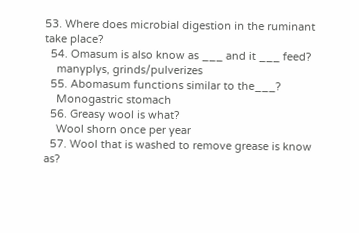53. Where does microbial digestion in the ruminant take place?
  54. Omasum is also know as ___ and it ___ feed?
    manyplys, grinds/pulverizes
  55. Abomasum functions similar to the___?
    Monogastric stomach
  56. Greasy wool is what?
    Wool shorn once per year
  57. Wool that is washed to remove grease is know as?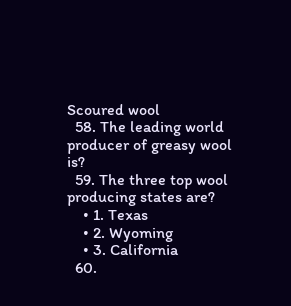Scoured wool
  58. The leading world producer of greasy wool is?
  59. The three top wool producing states are?
    • 1. Texas
    • 2. Wyoming
    • 3. California
  60.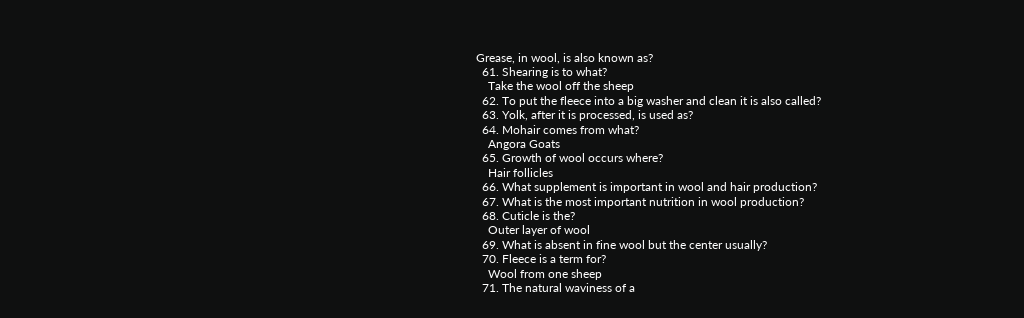Grease, in wool, is also known as?
  61. Shearing is to what?
    Take the wool off the sheep
  62. To put the fleece into a big washer and clean it is also called?
  63. Yolk, after it is processed, is used as?
  64. Mohair comes from what?
    Angora Goats
  65. Growth of wool occurs where?
    Hair follicles
  66. What supplement is important in wool and hair production?
  67. What is the most important nutrition in wool production?
  68. Cuticle is the?
    Outer layer of wool
  69. What is absent in fine wool but the center usually?
  70. Fleece is a term for?
    Wool from one sheep
  71. The natural waviness of a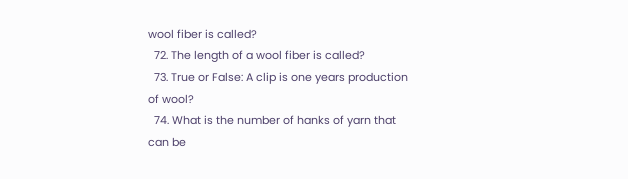wool fiber is called?
  72. The length of a wool fiber is called?
  73. True or False: A clip is one years production of wool?
  74. What is the number of hanks of yarn that can be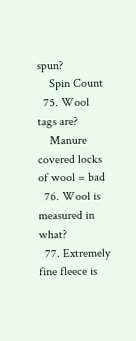spun?
    Spin Count
  75. Wool tags are?
    Manure covered locks of wool = bad
  76. Wool is measured in what?
  77. Extremely fine fleece is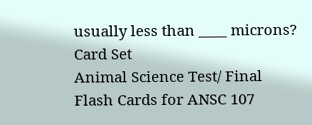usually less than ____ microns?
Card Set
Animal Science Test/ Final
Flash Cards for ANSC 107